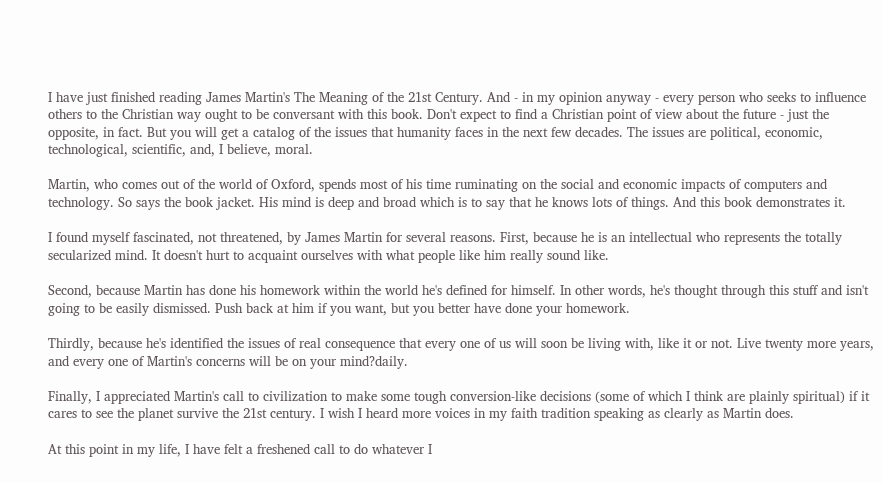I have just finished reading James Martin's The Meaning of the 21st Century. And - in my opinion anyway - every person who seeks to influence others to the Christian way ought to be conversant with this book. Don't expect to find a Christian point of view about the future - just the opposite, in fact. But you will get a catalog of the issues that humanity faces in the next few decades. The issues are political, economic, technological, scientific, and, I believe, moral.

Martin, who comes out of the world of Oxford, spends most of his time ruminating on the social and economic impacts of computers and technology. So says the book jacket. His mind is deep and broad which is to say that he knows lots of things. And this book demonstrates it.

I found myself fascinated, not threatened, by James Martin for several reasons. First, because he is an intellectual who represents the totally secularized mind. It doesn't hurt to acquaint ourselves with what people like him really sound like.

Second, because Martin has done his homework within the world he's defined for himself. In other words, he's thought through this stuff and isn't going to be easily dismissed. Push back at him if you want, but you better have done your homework.

Thirdly, because he's identified the issues of real consequence that every one of us will soon be living with, like it or not. Live twenty more years, and every one of Martin's concerns will be on your mind?daily.

Finally, I appreciated Martin's call to civilization to make some tough conversion-like decisions (some of which I think are plainly spiritual) if it cares to see the planet survive the 21st century. I wish I heard more voices in my faith tradition speaking as clearly as Martin does.

At this point in my life, I have felt a freshened call to do whatever I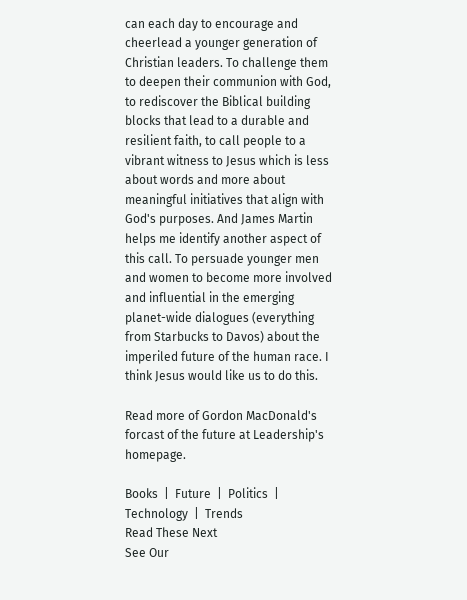can each day to encourage and cheerlead a younger generation of Christian leaders. To challenge them to deepen their communion with God, to rediscover the Biblical building blocks that lead to a durable and resilient faith, to call people to a vibrant witness to Jesus which is less about words and more about meaningful initiatives that align with God's purposes. And James Martin helps me identify another aspect of this call. To persuade younger men and women to become more involved and influential in the emerging planet-wide dialogues (everything from Starbucks to Davos) about the imperiled future of the human race. I think Jesus would like us to do this.

Read more of Gordon MacDonald's forcast of the future at Leadership's homepage.

Books  |  Future  |  Politics  |  Technology  |  Trends
Read These Next
See Our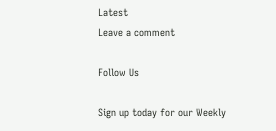Latest
Leave a comment

Follow Us

Sign up today for our Weekly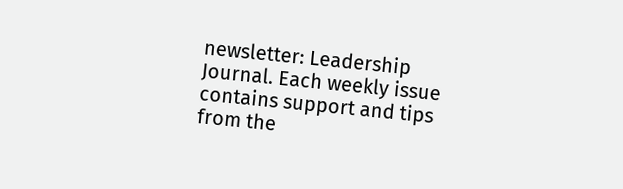newsletter: Leadership Journal. Each weekly issue contains support and tips from the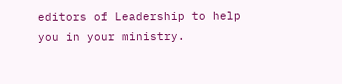editors of Leadership to help you in your ministry.